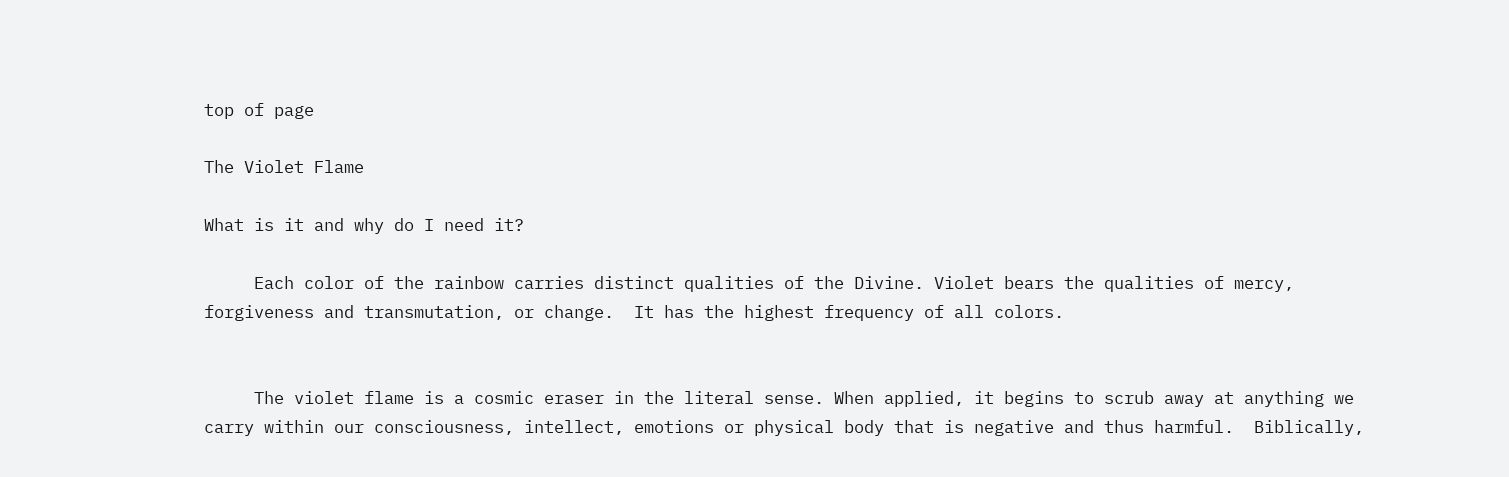top of page

The Violet Flame

What is it and why do I need it?

     Each color of the rainbow carries distinct qualities of the Divine. Violet bears the qualities of mercy, forgiveness and transmutation, or change.  It has the highest frequency of all colors.


     The violet flame is a cosmic eraser in the literal sense. When applied, it begins to scrub away at anything we carry within our consciousness, intellect, emotions or physical body that is negative and thus harmful.  Biblically,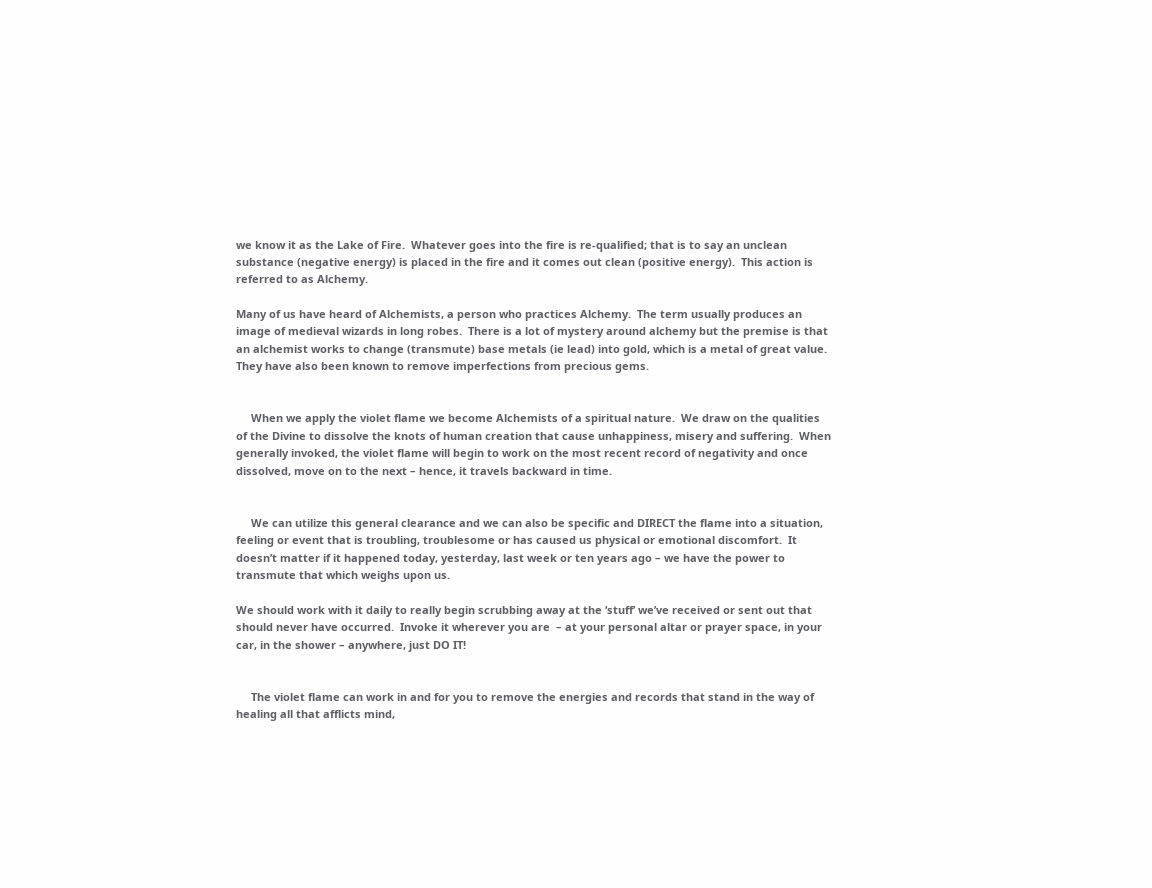we know it as the Lake of Fire.  Whatever goes into the fire is re-qualified; that is to say an unclean substance (negative energy) is placed in the fire and it comes out clean (positive energy).  This action is referred to as Alchemy.

Many of us have heard of Alchemists, a person who practices Alchemy.  The term usually produces an image of medieval wizards in long robes.  There is a lot of mystery around alchemy but the premise is that an alchemist works to change (transmute) base metals (ie lead) into gold, which is a metal of great value.  They have also been known to remove imperfections from precious gems.


     When we apply the violet flame we become Alchemists of a spiritual nature.  We draw on the qualities of the Divine to dissolve the knots of human creation that cause unhappiness, misery and suffering.  When generally invoked, the violet flame will begin to work on the most recent record of negativity and once dissolved, move on to the next – hence, it travels backward in time.


     We can utilize this general clearance and we can also be specific and DIRECT the flame into a situation, feeling or event that is troubling, troublesome or has caused us physical or emotional discomfort.  It doesn’t matter if it happened today, yesterday, last week or ten years ago – we have the power to transmute that which weighs upon us.

We should work with it daily to really begin scrubbing away at the ‘stuff’ we’ve received or sent out that should never have occurred.  Invoke it wherever you are  – at your personal altar or prayer space, in your car, in the shower – anywhere, just DO IT!


     The violet flame can work in and for you to remove the energies and records that stand in the way of healing all that afflicts mind,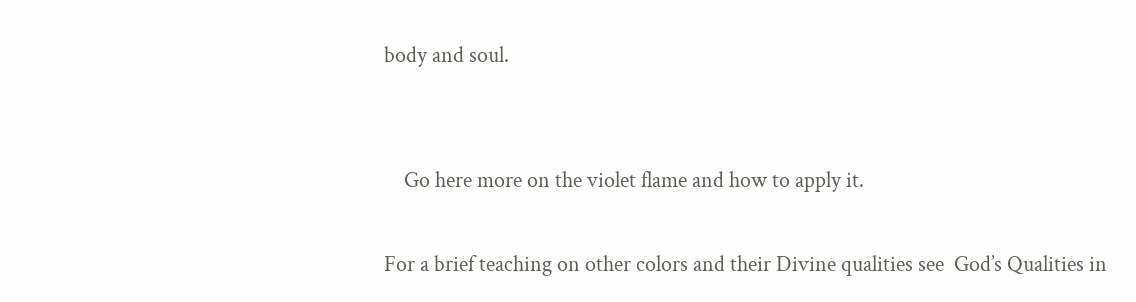body and soul.


    Go here more on the violet flame and how to apply it.

For a brief teaching on other colors and their Divine qualities see  God’s Qualities in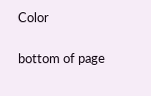Color

bottom of page